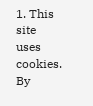1. This site uses cookies. By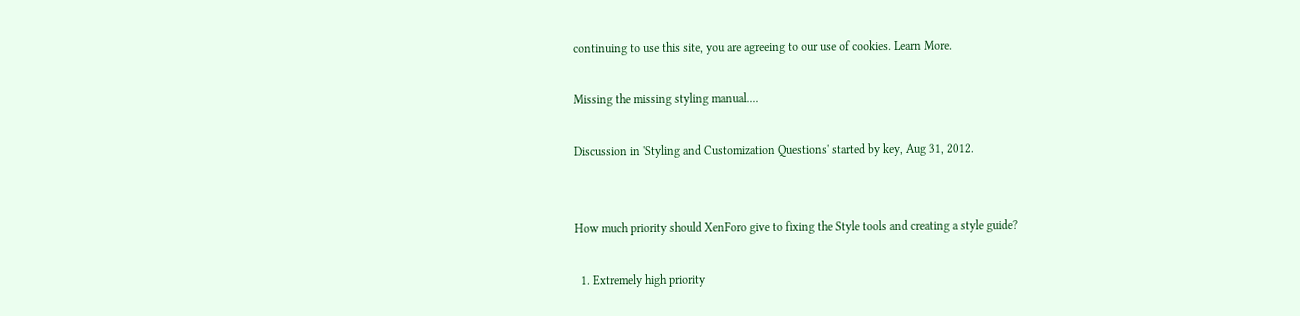continuing to use this site, you are agreeing to our use of cookies. Learn More.

Missing the missing styling manual....

Discussion in 'Styling and Customization Questions' started by key, Aug 31, 2012.


How much priority should XenForo give to fixing the Style tools and creating a style guide?

  1. Extremely high priority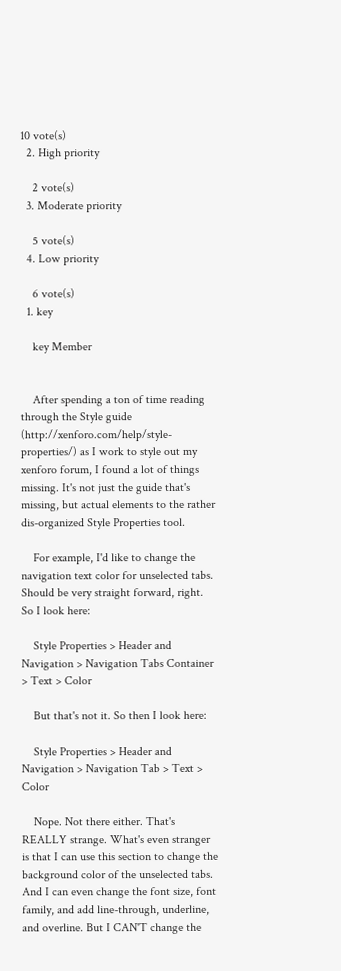10 vote(s)
  2. High priority

    2 vote(s)
  3. Moderate priority

    5 vote(s)
  4. Low priority

    6 vote(s)
  1. key

    key Member


    After spending a ton of time reading through the Style guide (http://xenforo.com/help/style-properties/) as I work to style out my xenforo forum, I found a lot of things missing. It's not just the guide that's missing, but actual elements to the rather dis-organized Style Properties tool.

    For example, I'd like to change the navigation text color for unselected tabs. Should be very straight forward, right. So I look here:

    Style Properties > Header and Navigation > Navigation Tabs Container > Text > Color

    But that's not it. So then I look here:

    Style Properties > Header and Navigation > Navigation Tab > Text > Color

    Nope. Not there either. That's REALLY strange. What's even stranger is that I can use this section to change the background color of the unselected tabs. And I can even change the font size, font family, and add line-through, underline, and overline. But I CAN'T change the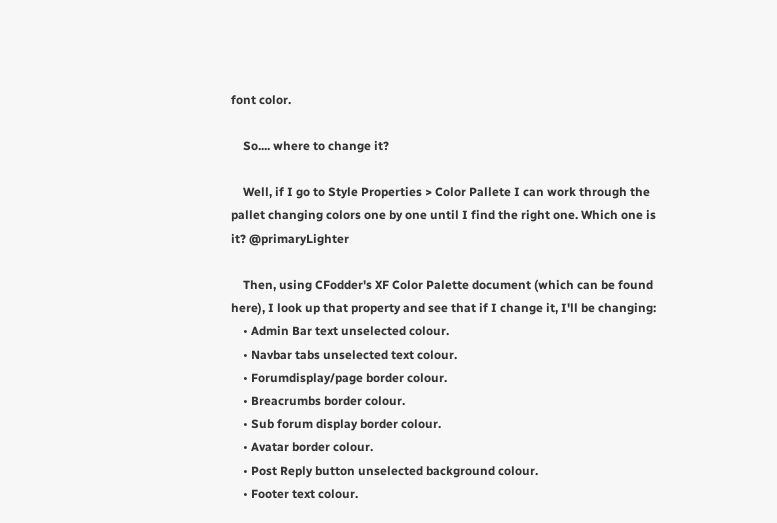font color.

    So.... where to change it?

    Well, if I go to Style Properties > Color Pallete I can work through the pallet changing colors one by one until I find the right one. Which one is it? @primaryLighter

    Then, using CFodder's XF Color Palette document (which can be found here), I look up that property and see that if I change it, I'll be changing:
    • Admin Bar text unselected colour.
    • Navbar tabs unselected text colour.
    • Forumdisplay/page border colour.
    • Breacrumbs border colour.
    • Sub forum display border colour.
    • Avatar border colour.
    • Post Reply button unselected background colour.
    • Footer text colour.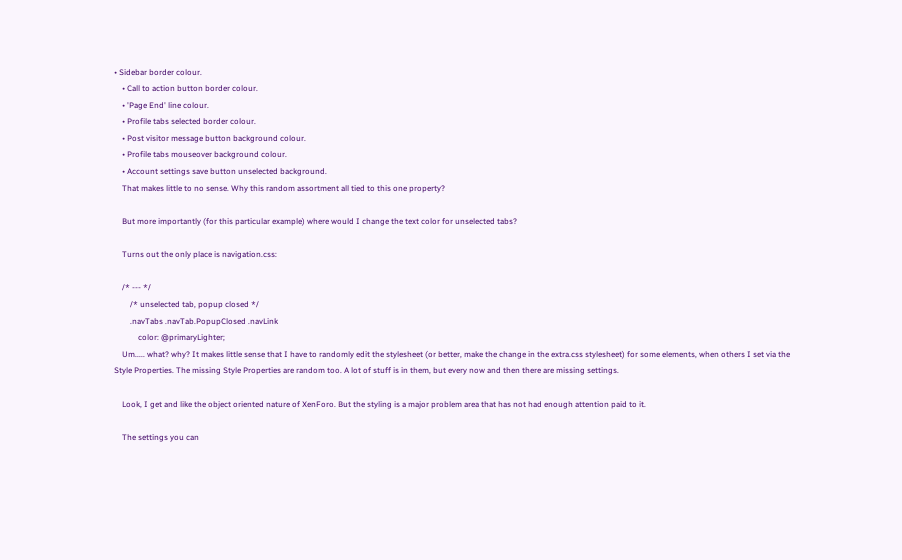• Sidebar border colour.
    • Call to action button border colour.
    • 'Page End' line colour.
    • Profile tabs selected border colour.
    • Post visitor message button background colour.
    • Profile tabs mouseover background colour.
    • Account settings save button unselected background.
    That makes little to no sense. Why this random assortment all tied to this one property?

    But more importantly (for this particular example) where would I change the text color for unselected tabs?

    Turns out the only place is navigation.css:

    /* --- */
        /* unselected tab, popup closed */
        .navTabs .navTab.PopupClosed .navLink
            color: @primaryLighter;
    Um..... what? why? It makes little sense that I have to randomly edit the stylesheet (or better, make the change in the extra.css stylesheet) for some elements, when others I set via the Style Properties. The missing Style Properties are random too. A lot of stuff is in them, but every now and then there are missing settings.

    Look, I get and like the object oriented nature of XenForo. But the styling is a major problem area that has not had enough attention paid to it.

    The settings you can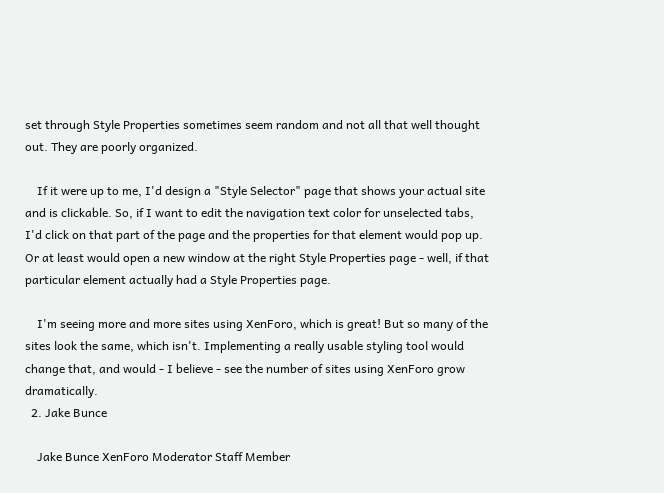set through Style Properties sometimes seem random and not all that well thought out. They are poorly organized.

    If it were up to me, I'd design a "Style Selector" page that shows your actual site and is clickable. So, if I want to edit the navigation text color for unselected tabs, I'd click on that part of the page and the properties for that element would pop up. Or at least would open a new window at the right Style Properties page - well, if that particular element actually had a Style Properties page.

    I'm seeing more and more sites using XenForo, which is great! But so many of the sites look the same, which isn't. Implementing a really usable styling tool would change that, and would - I believe - see the number of sites using XenForo grow dramatically.
  2. Jake Bunce

    Jake Bunce XenForo Moderator Staff Member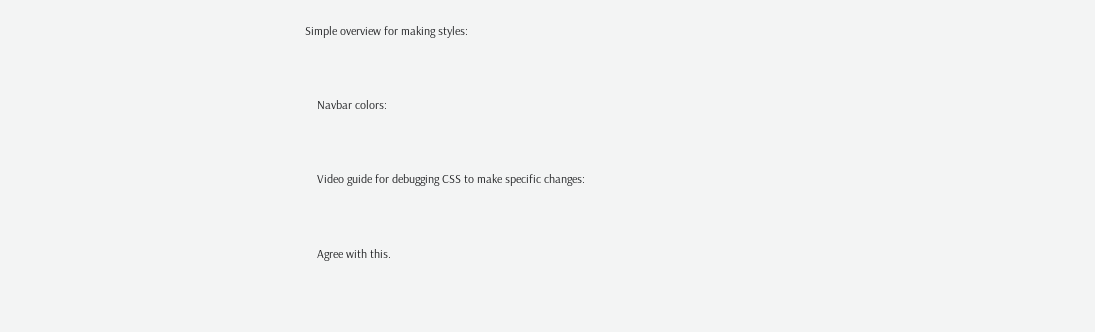Simple overview for making styles:


    Navbar colors:


    Video guide for debugging CSS to make specific changes:


    Agree with this.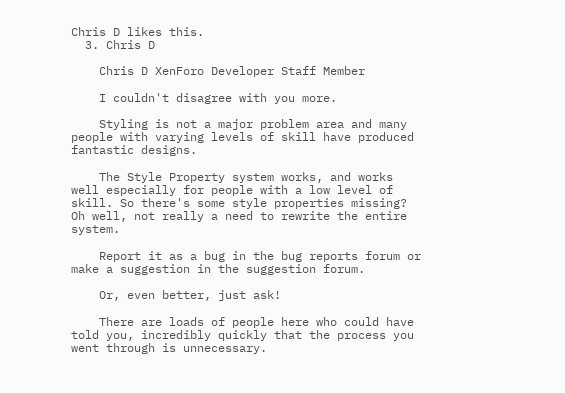Chris D likes this.
  3. Chris D

    Chris D XenForo Developer Staff Member

    I couldn't disagree with you more.

    Styling is not a major problem area and many people with varying levels of skill have produced fantastic designs.

    The Style Property system works, and works well especially for people with a low level of skill. So there's some style properties missing? Oh well, not really a need to rewrite the entire system.

    Report it as a bug in the bug reports forum or make a suggestion in the suggestion forum.

    Or, even better, just ask!

    There are loads of people here who could have told you, incredibly quickly that the process you went through is unnecessary.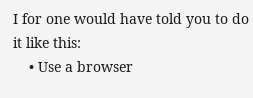I for one would have told you to do it like this:
    • Use a browser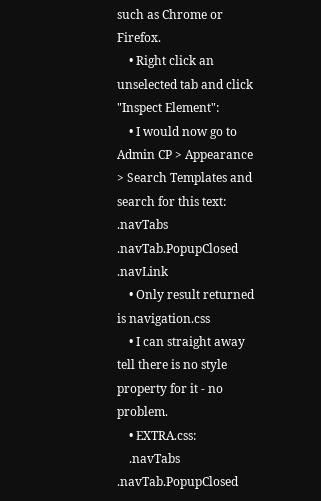such as Chrome or Firefox.
    • Right click an unselected tab and click "Inspect Element":
    • I would now go to Admin CP > Appearance > Search Templates and search for this text: .navTabs .navTab.PopupClosed .navLink
    • Only result returned is navigation.css
    • I can straight away tell there is no style property for it - no problem.
    • EXTRA.css:
    .navTabs .navTab.PopupClosed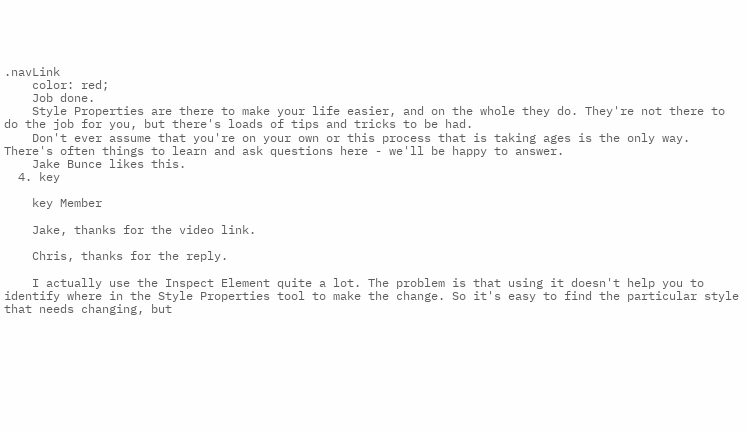.navLink
    color: red;
    Job done.
    Style Properties are there to make your life easier, and on the whole they do. They're not there to do the job for you, but there's loads of tips and tricks to be had.
    Don't ever assume that you're on your own or this process that is taking ages is the only way. There's often things to learn and ask questions here - we'll be happy to answer.
    Jake Bunce likes this.
  4. key

    key Member

    Jake, thanks for the video link.

    Chris, thanks for the reply.

    I actually use the Inspect Element quite a lot. The problem is that using it doesn't help you to identify where in the Style Properties tool to make the change. So it's easy to find the particular style that needs changing, but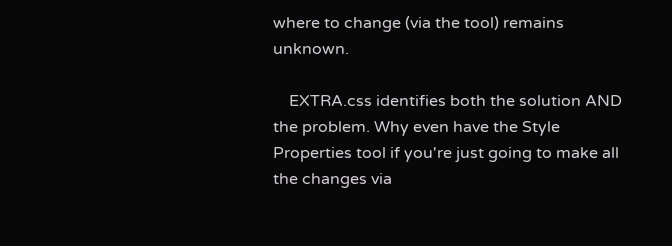where to change (via the tool) remains unknown.

    EXTRA.css identifies both the solution AND the problem. Why even have the Style Properties tool if you're just going to make all the changes via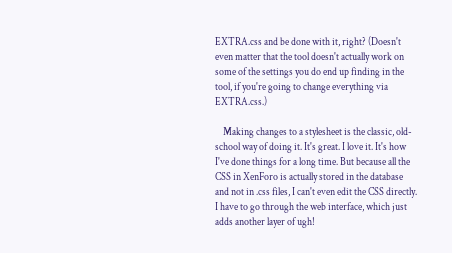EXTRA.css and be done with it, right? (Doesn't even matter that the tool doesn't actually work on some of the settings you do end up finding in the tool, if you're going to change everything via EXTRA.css.)

    Making changes to a stylesheet is the classic, old-school way of doing it. It's great. I love it. It's how I've done things for a long time. But because all the CSS in XenForo is actually stored in the database and not in .css files, I can't even edit the CSS directly. I have to go through the web interface, which just adds another layer of ugh!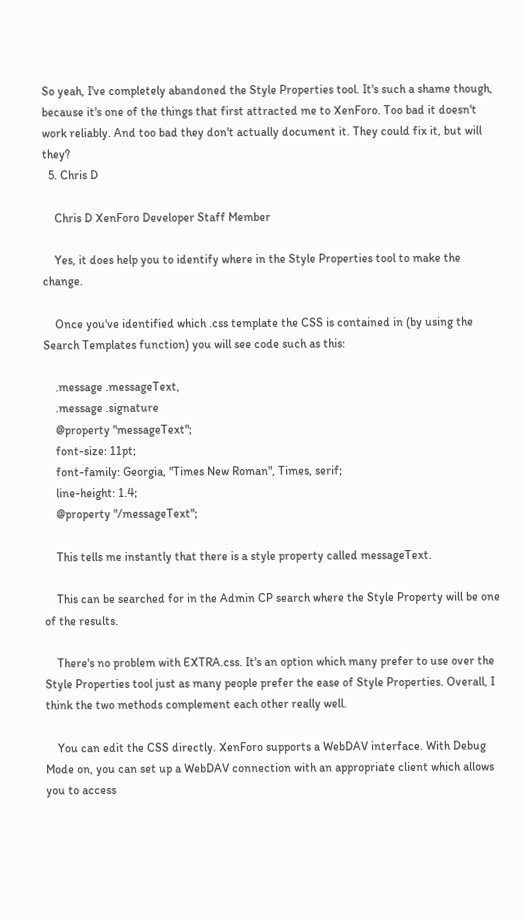So yeah, I've completely abandoned the Style Properties tool. It's such a shame though, because it's one of the things that first attracted me to XenForo. Too bad it doesn't work reliably. And too bad they don't actually document it. They could fix it, but will they?
  5. Chris D

    Chris D XenForo Developer Staff Member

    Yes, it does help you to identify where in the Style Properties tool to make the change.

    Once you've identified which .css template the CSS is contained in (by using the Search Templates function) you will see code such as this:

    .message .messageText,
    .message .signature
    @property "messageText";
    font-size: 11pt;
    font-family: Georgia, "Times New Roman", Times, serif;
    line-height: 1.4;
    @property "/messageText";

    This tells me instantly that there is a style property called messageText.

    This can be searched for in the Admin CP search where the Style Property will be one of the results.

    There's no problem with EXTRA.css. It's an option which many prefer to use over the Style Properties tool just as many people prefer the ease of Style Properties. Overall, I think the two methods complement each other really well.

    You can edit the CSS directly. XenForo supports a WebDAV interface. With Debug Mode on, you can set up a WebDAV connection with an appropriate client which allows you to access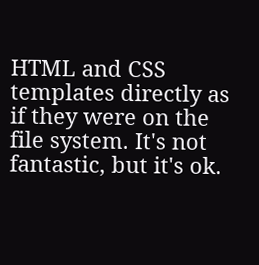HTML and CSS templates directly as if they were on the file system. It's not fantastic, but it's ok.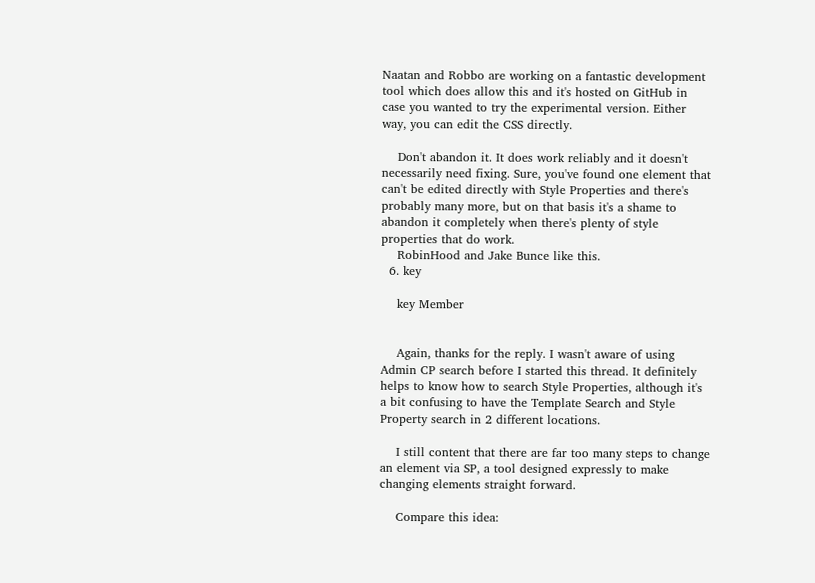Naatan and Robbo are working on a fantastic development tool which does allow this and it's hosted on GitHub in case you wanted to try the experimental version. Either way, you can edit the CSS directly.

    Don't abandon it. It does work reliably and it doesn't necessarily need fixing. Sure, you've found one element that can't be edited directly with Style Properties and there's probably many more, but on that basis it's a shame to abandon it completely when there's plenty of style properties that do work.
    RobinHood and Jake Bunce like this.
  6. key

    key Member


    Again, thanks for the reply. I wasn't aware of using Admin CP search before I started this thread. It definitely helps to know how to search Style Properties, although it's a bit confusing to have the Template Search and Style Property search in 2 different locations.

    I still content that there are far too many steps to change an element via SP, a tool designed expressly to make changing elements straight forward.

    Compare this idea: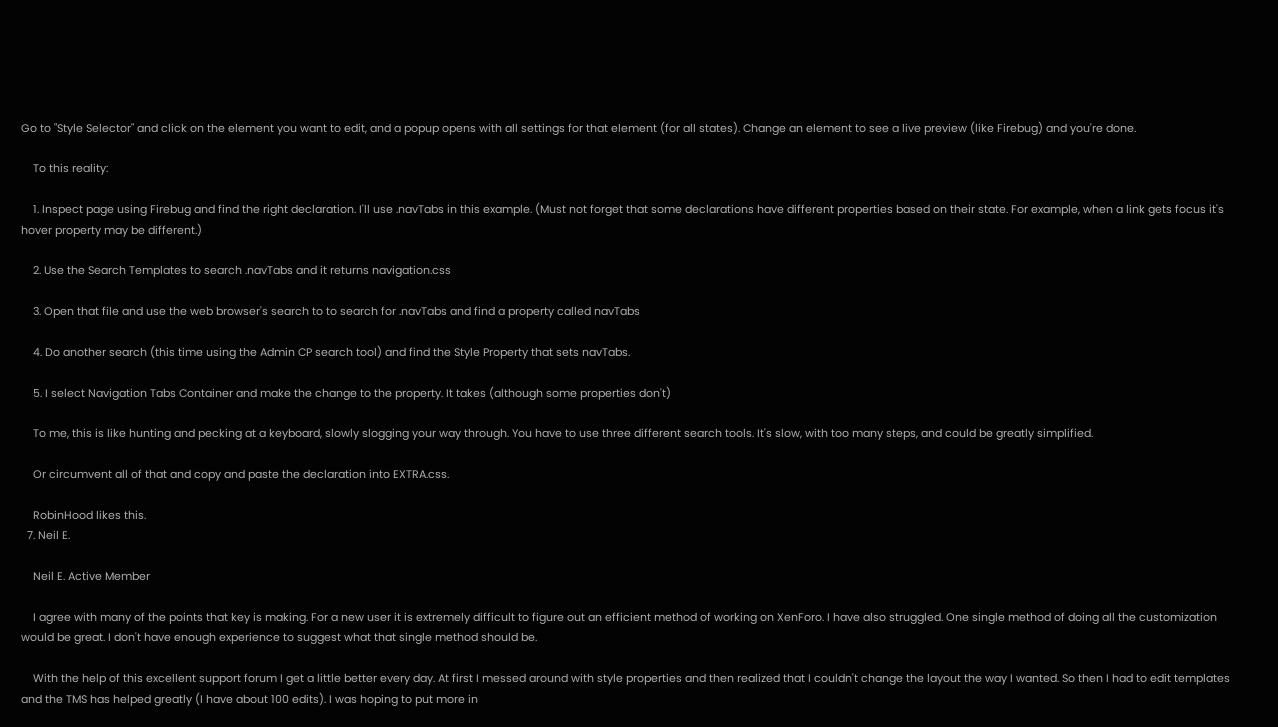Go to "Style Selector" and click on the element you want to edit, and a popup opens with all settings for that element (for all states). Change an element to see a live preview (like Firebug) and you're done.

    To this reality:

    1. Inspect page using Firebug and find the right declaration. I'll use .navTabs in this example. (Must not forget that some declarations have different properties based on their state. For example, when a link gets focus it's hover property may be different.)

    2. Use the Search Templates to search .navTabs and it returns navigation.css

    3. Open that file and use the web browser's search to to search for .navTabs and find a property called navTabs

    4. Do another search (this time using the Admin CP search tool) and find the Style Property that sets navTabs.

    5. I select Navigation Tabs Container and make the change to the property. It takes (although some properties don't)

    To me, this is like hunting and pecking at a keyboard, slowly slogging your way through. You have to use three different search tools. It's slow, with too many steps, and could be greatly simplified.

    Or circumvent all of that and copy and paste the declaration into EXTRA.css.

    RobinHood likes this.
  7. Neil E.

    Neil E. Active Member

    I agree with many of the points that key is making. For a new user it is extremely difficult to figure out an efficient method of working on XenForo. I have also struggled. One single method of doing all the customization would be great. I don't have enough experience to suggest what that single method should be.

    With the help of this excellent support forum I get a little better every day. At first I messed around with style properties and then realized that I couldn't change the layout the way I wanted. So then I had to edit templates and the TMS has helped greatly (I have about 100 edits). I was hoping to put more in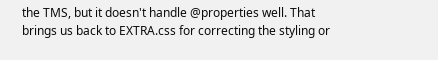the TMS, but it doesn't handle @properties well. That brings us back to EXTRA.css for correcting the styling or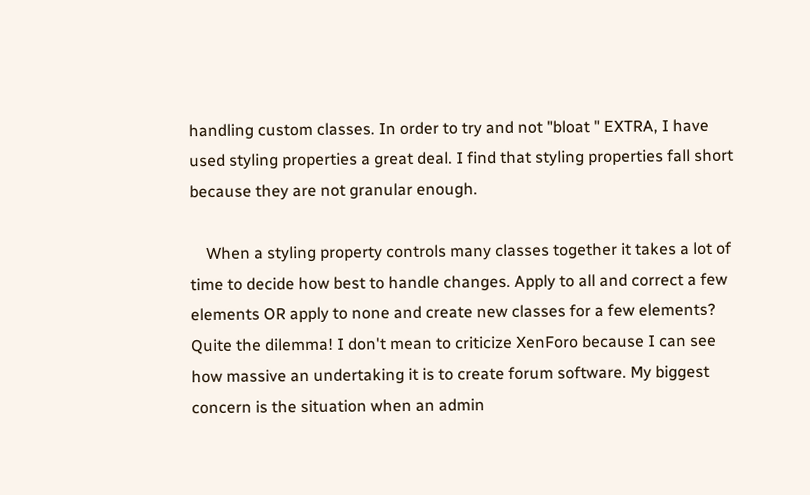handling custom classes. In order to try and not "bloat " EXTRA, I have used styling properties a great deal. I find that styling properties fall short because they are not granular enough.

    When a styling property controls many classes together it takes a lot of time to decide how best to handle changes. Apply to all and correct a few elements OR apply to none and create new classes for a few elements? Quite the dilemma! I don't mean to criticize XenForo because I can see how massive an undertaking it is to create forum software. My biggest concern is the situation when an admin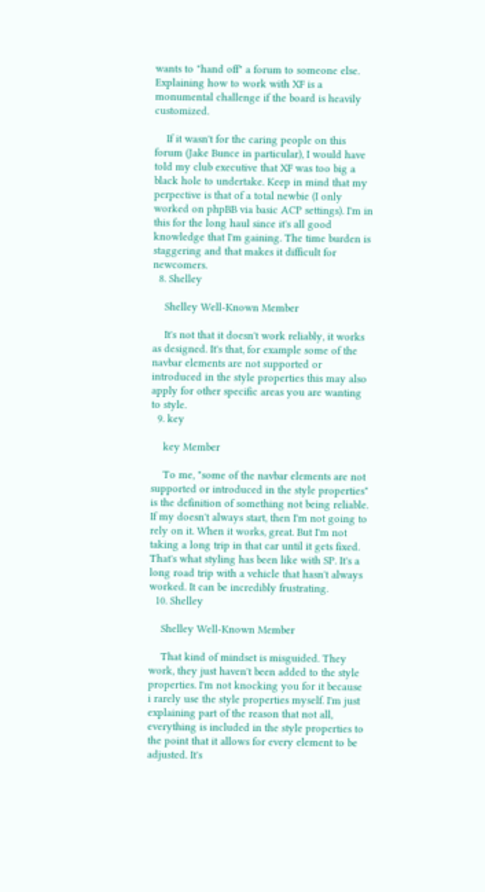wants to "hand off" a forum to someone else. Explaining how to work with XF is a monumental challenge if the board is heavily customized.

    If it wasn't for the caring people on this forum (Jake Bunce in particular), I would have told my club executive that XF was too big a black hole to undertake. Keep in mind that my perpective is that of a total newbie (I only worked on phpBB via basic ACP settings). I'm in this for the long haul since it's all good knowledge that I'm gaining. The time burden is staggering and that makes it difficult for newcomers.
  8. Shelley

    Shelley Well-Known Member

    It's not that it doesn't work reliably, it works as designed. It's that, for example some of the navbar elements are not supported or introduced in the style properties this may also apply for other specific areas you are wanting to style.
  9. key

    key Member

    To me, "some of the navbar elements are not supported or introduced in the style properties" is the definition of something not being reliable. If my doesn't always start, then I'm not going to rely on it. When it works, great. But I'm not taking a long trip in that car until it gets fixed. That's what styling has been like with SP. It's a long road trip with a vehicle that hasn't always worked. It can be incredibly frustrating.
  10. Shelley

    Shelley Well-Known Member

    That kind of mindset is misguided. They work, they just haven't been added to the style properties. I'm not knocking you for it because i rarely use the style properties myself. I'm just explaining part of the reason that not all, everything is included in the style properties to the point that it allows for every element to be adjusted. It's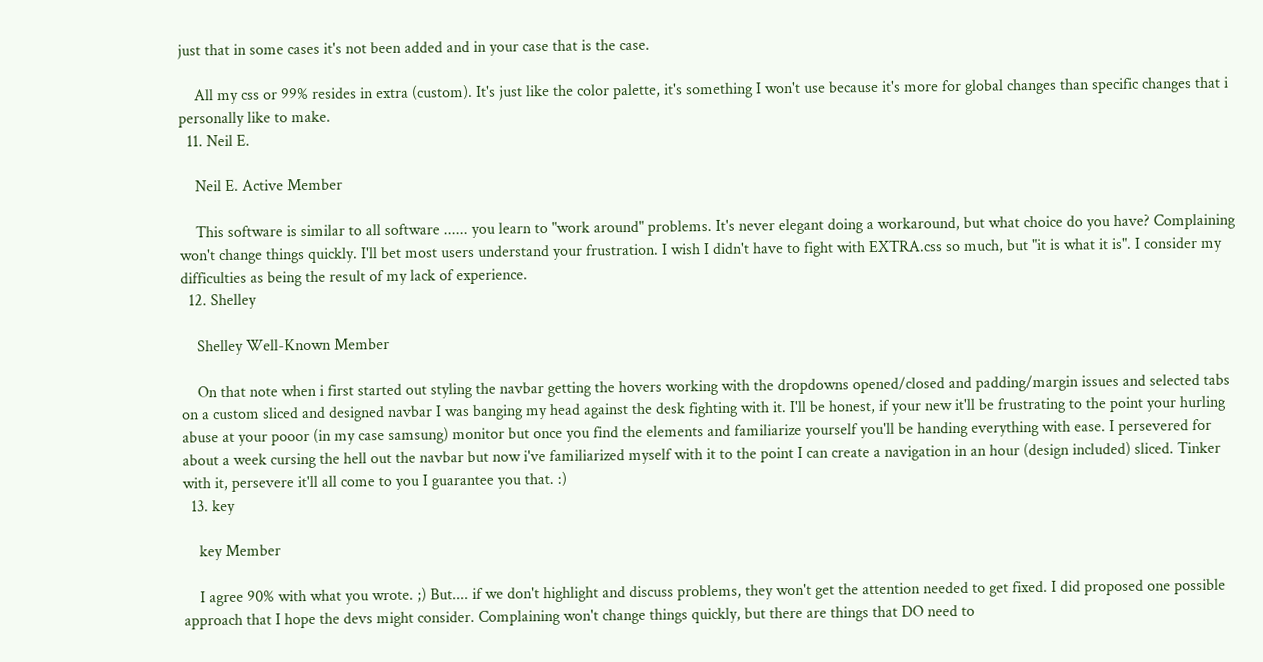just that in some cases it's not been added and in your case that is the case.

    All my css or 99% resides in extra (custom). It's just like the color palette, it's something I won't use because it's more for global changes than specific changes that i personally like to make.
  11. Neil E.

    Neil E. Active Member

    This software is similar to all software ...... you learn to "work around" problems. It's never elegant doing a workaround, but what choice do you have? Complaining won't change things quickly. I'll bet most users understand your frustration. I wish I didn't have to fight with EXTRA.css so much, but "it is what it is". I consider my difficulties as being the result of my lack of experience.
  12. Shelley

    Shelley Well-Known Member

    On that note when i first started out styling the navbar getting the hovers working with the dropdowns opened/closed and padding/margin issues and selected tabs on a custom sliced and designed navbar I was banging my head against the desk fighting with it. I'll be honest, if your new it'll be frustrating to the point your hurling abuse at your pooor (in my case samsung) monitor but once you find the elements and familiarize yourself you'll be handing everything with ease. I persevered for about a week cursing the hell out the navbar but now i've familiarized myself with it to the point I can create a navigation in an hour (design included) sliced. Tinker with it, persevere it'll all come to you I guarantee you that. :)
  13. key

    key Member

    I agree 90% with what you wrote. ;) But.... if we don't highlight and discuss problems, they won't get the attention needed to get fixed. I did proposed one possible approach that I hope the devs might consider. Complaining won't change things quickly, but there are things that DO need to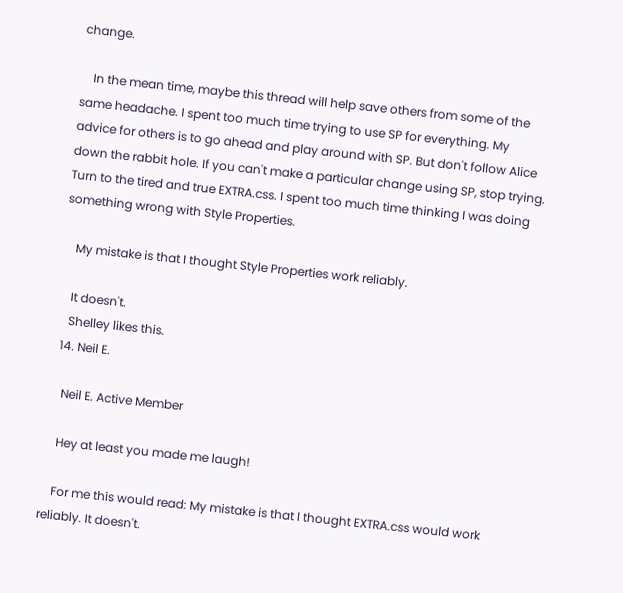change.

    In the mean time, maybe this thread will help save others from some of the same headache. I spent too much time trying to use SP for everything. My advice for others is to go ahead and play around with SP. But don't follow Alice down the rabbit hole. If you can't make a particular change using SP, stop trying. Turn to the tired and true EXTRA.css. I spent too much time thinking I was doing something wrong with Style Properties.

    My mistake is that I thought Style Properties work reliably.

    It doesn't.
    Shelley likes this.
  14. Neil E.

    Neil E. Active Member

    Hey at least you made me laugh!

    For me this would read: My mistake is that I thought EXTRA.css would work reliably. It doesn't.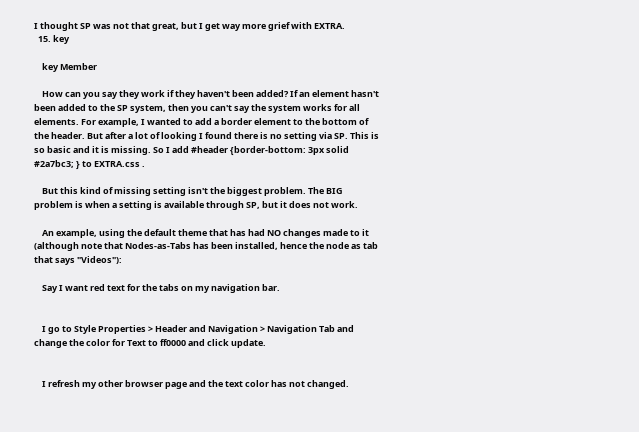I thought SP was not that great, but I get way more grief with EXTRA.
  15. key

    key Member

    How can you say they work if they haven't been added? If an element hasn't been added to the SP system, then you can't say the system works for all elements. For example, I wanted to add a border element to the bottom of the header. But after a lot of looking I found there is no setting via SP. This is so basic and it is missing. So I add #header {border-bottom: 3px solid #2a7bc3; } to EXTRA.css .

    But this kind of missing setting isn't the biggest problem. The BIG problem is when a setting is available through SP, but it does not work.

    An example, using the default theme that has had NO changes made to it (although note that Nodes-as-Tabs has been installed, hence the node as tab that says "Videos"):

    Say I want red text for the tabs on my navigation bar.


    I go to Style Properties > Header and Navigation > Navigation Tab and change the color for Text to ff0000 and click update.


    I refresh my other browser page and the text color has not changed.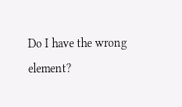Do I have the wrong element?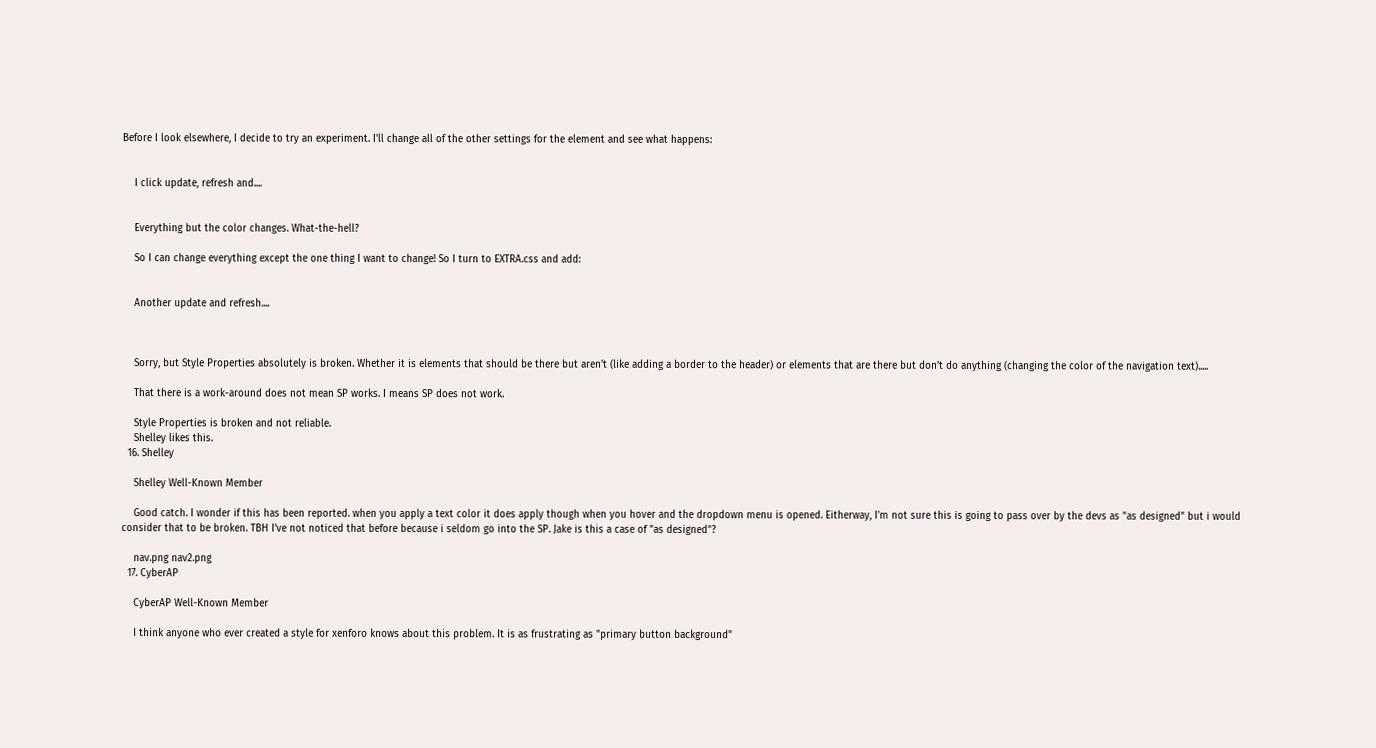Before I look elsewhere, I decide to try an experiment. I'll change all of the other settings for the element and see what happens:


    I click update, refresh and....


    Everything but the color changes. What-the-hell?

    So I can change everything except the one thing I want to change! So I turn to EXTRA.css and add:


    Another update and refresh....



    Sorry, but Style Properties absolutely is broken. Whether it is elements that should be there but aren't (like adding a border to the header) or elements that are there but don't do anything (changing the color of the navigation text).....

    That there is a work-around does not mean SP works. I means SP does not work.

    Style Properties is broken and not reliable.
    Shelley likes this.
  16. Shelley

    Shelley Well-Known Member

    Good catch. I wonder if this has been reported. when you apply a text color it does apply though when you hover and the dropdown menu is opened. Eitherway, I'm not sure this is going to pass over by the devs as "as designed" but i would consider that to be broken. TBH I've not noticed that before because i seldom go into the SP. Jake is this a case of "as designed"?

    nav.png nav2.png
  17. CyberAP

    CyberAP Well-Known Member

    I think anyone who ever created a style for xenforo knows about this problem. It is as frustrating as "primary button background"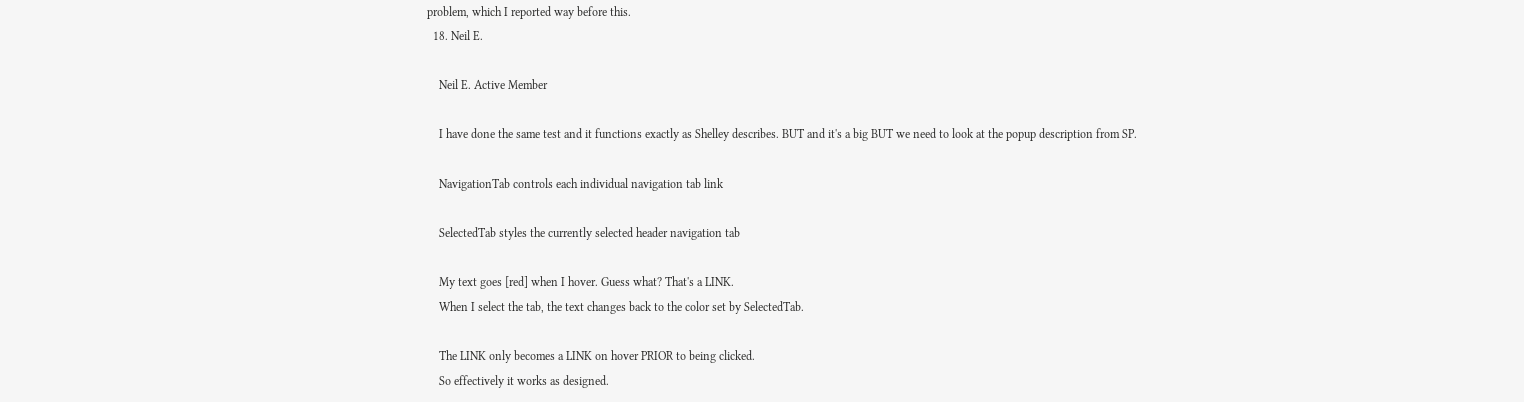problem, which I reported way before this.
  18. Neil E.

    Neil E. Active Member

    I have done the same test and it functions exactly as Shelley describes. BUT and it's a big BUT we need to look at the popup description from SP.

    NavigationTab controls each individual navigation tab link

    SelectedTab styles the currently selected header navigation tab

    My text goes [red] when I hover. Guess what? That's a LINK.
    When I select the tab, the text changes back to the color set by SelectedTab.

    The LINK only becomes a LINK on hover PRIOR to being clicked.
    So effectively it works as designed.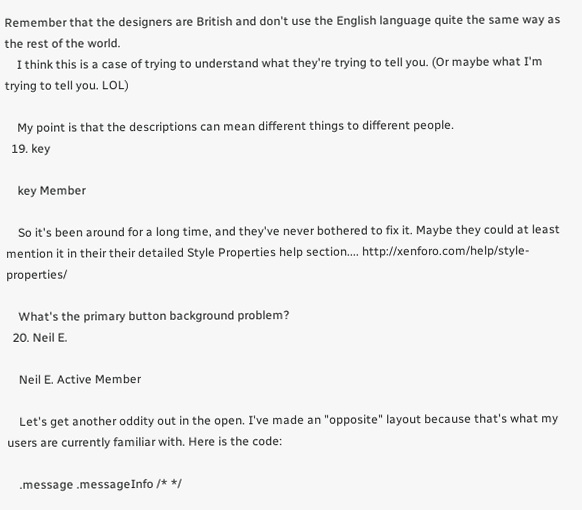Remember that the designers are British and don't use the English language quite the same way as the rest of the world.
    I think this is a case of trying to understand what they're trying to tell you. (Or maybe what I'm trying to tell you. LOL)

    My point is that the descriptions can mean different things to different people.
  19. key

    key Member

    So it's been around for a long time, and they've never bothered to fix it. Maybe they could at least mention it in their their detailed Style Properties help section.... http://xenforo.com/help/style-properties/

    What's the primary button background problem?
  20. Neil E.

    Neil E. Active Member

    Let's get another oddity out in the open. I've made an "opposite" layout because that's what my users are currently familiar with. Here is the code:

    .message .messageInfo /* */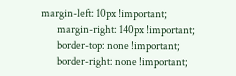margin-left: 10px !important;
        margin-right: 140px !important;
        border-top: none !important;
        border-right: none !important;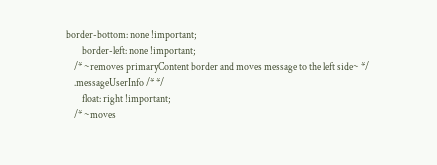border-bottom: none !important;
        border-left: none !important;
    /* ~removes primaryContent border and moves message to the left side~ */
    .messageUserInfo /* */
        float: right !important;
    /* ~moves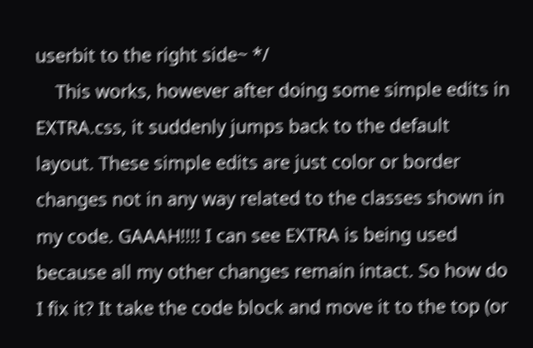userbit to the right side~ */
    This works, however after doing some simple edits in EXTRA.css, it suddenly jumps back to the default layout. These simple edits are just color or border changes not in any way related to the classes shown in my code. GAAAH!!!! I can see EXTRA is being used because all my other changes remain intact. So how do I fix it? It take the code block and move it to the top (or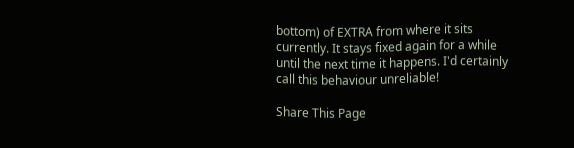bottom) of EXTRA from where it sits currently. It stays fixed again for a while until the next time it happens. I'd certainly call this behaviour unreliable!

Share This Page